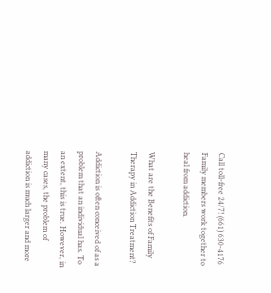Call toll-free 24/7! (661) 630-4176
Family members work together to heal from addiction.

What are the Benefits of Family Therapy in Addiction Treatment?

Addiction is often conceived of as a problem that an individual has. To an extent, this is true. However, in many cases, the problem of addiction is much larger and more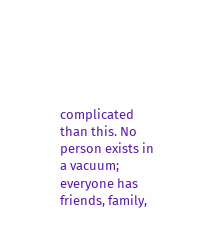complicated than this. No person exists in a vacuum; everyone has friends, family,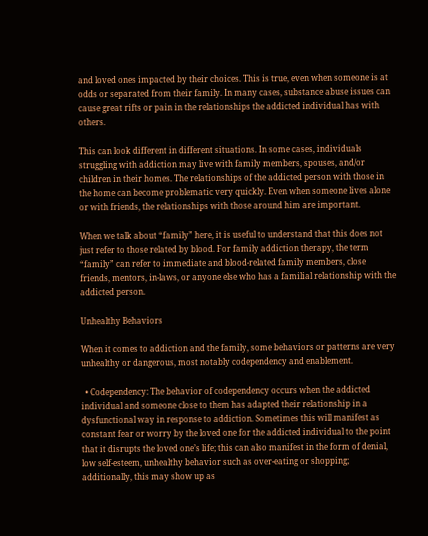and loved ones impacted by their choices. This is true, even when someone is at odds or separated from their family. In many cases, substance abuse issues can cause great rifts or pain in the relationships the addicted individual has with others.

This can look different in different situations. In some cases, individuals struggling with addiction may live with family members, spouses, and/or children in their homes. The relationships of the addicted person with those in the home can become problematic very quickly. Even when someone lives alone or with friends, the relationships with those around him are important.

When we talk about “family” here, it is useful to understand that this does not just refer to those related by blood. For family addiction therapy, the term “family” can refer to immediate and blood-related family members, close friends, mentors, in-laws, or anyone else who has a familial relationship with the addicted person.

Unhealthy Behaviors

When it comes to addiction and the family, some behaviors or patterns are very unhealthy or dangerous, most notably codependency and enablement.

  • Codependency: The behavior of codependency occurs when the addicted individual and someone close to them has adapted their relationship in a dysfunctional way in response to addiction. Sometimes this will manifest as constant fear or worry by the loved one for the addicted individual to the point that it disrupts the loved one’s life; this can also manifest in the form of denial, low self-esteem, unhealthy behavior such as over-eating or shopping; additionally, this may show up as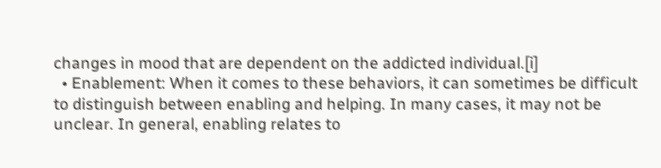changes in mood that are dependent on the addicted individual.[i]
  • Enablement: When it comes to these behaviors, it can sometimes be difficult to distinguish between enabling and helping. In many cases, it may not be unclear. In general, enabling relates to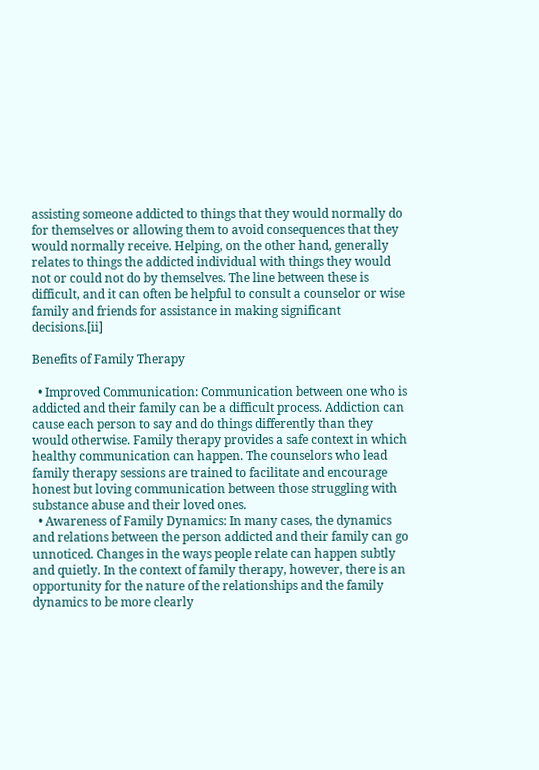assisting someone addicted to things that they would normally do for themselves or allowing them to avoid consequences that they would normally receive. Helping, on the other hand, generally relates to things the addicted individual with things they would not or could not do by themselves. The line between these is difficult, and it can often be helpful to consult a counselor or wise family and friends for assistance in making significant decisions.[ii]

Benefits of Family Therapy

  • Improved Communication: Communication between one who is addicted and their family can be a difficult process. Addiction can cause each person to say and do things differently than they would otherwise. Family therapy provides a safe context in which healthy communication can happen. The counselors who lead family therapy sessions are trained to facilitate and encourage honest but loving communication between those struggling with substance abuse and their loved ones.
  • Awareness of Family Dynamics: In many cases, the dynamics and relations between the person addicted and their family can go unnoticed. Changes in the ways people relate can happen subtly and quietly. In the context of family therapy, however, there is an opportunity for the nature of the relationships and the family dynamics to be more clearly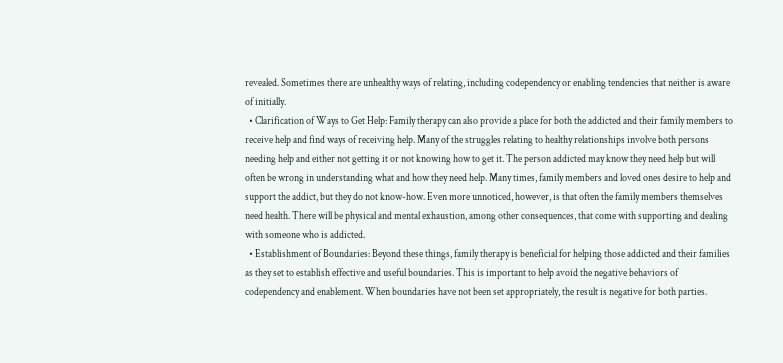revealed. Sometimes there are unhealthy ways of relating, including codependency or enabling tendencies that neither is aware of initially.
  • Clarification of Ways to Get Help: Family therapy can also provide a place for both the addicted and their family members to receive help and find ways of receiving help. Many of the struggles relating to healthy relationships involve both persons needing help and either not getting it or not knowing how to get it. The person addicted may know they need help but will often be wrong in understanding what and how they need help. Many times, family members and loved ones desire to help and support the addict, but they do not know-how. Even more unnoticed, however, is that often the family members themselves need health. There will be physical and mental exhaustion, among other consequences, that come with supporting and dealing with someone who is addicted.
  • Establishment of Boundaries: Beyond these things, family therapy is beneficial for helping those addicted and their families as they set to establish effective and useful boundaries. This is important to help avoid the negative behaviors of codependency and enablement. When boundaries have not been set appropriately, the result is negative for both parties.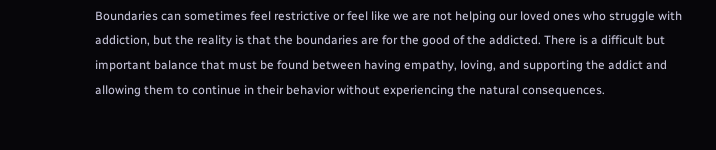Boundaries can sometimes feel restrictive or feel like we are not helping our loved ones who struggle with addiction, but the reality is that the boundaries are for the good of the addicted. There is a difficult but important balance that must be found between having empathy, loving, and supporting the addict and allowing them to continue in their behavior without experiencing the natural consequences.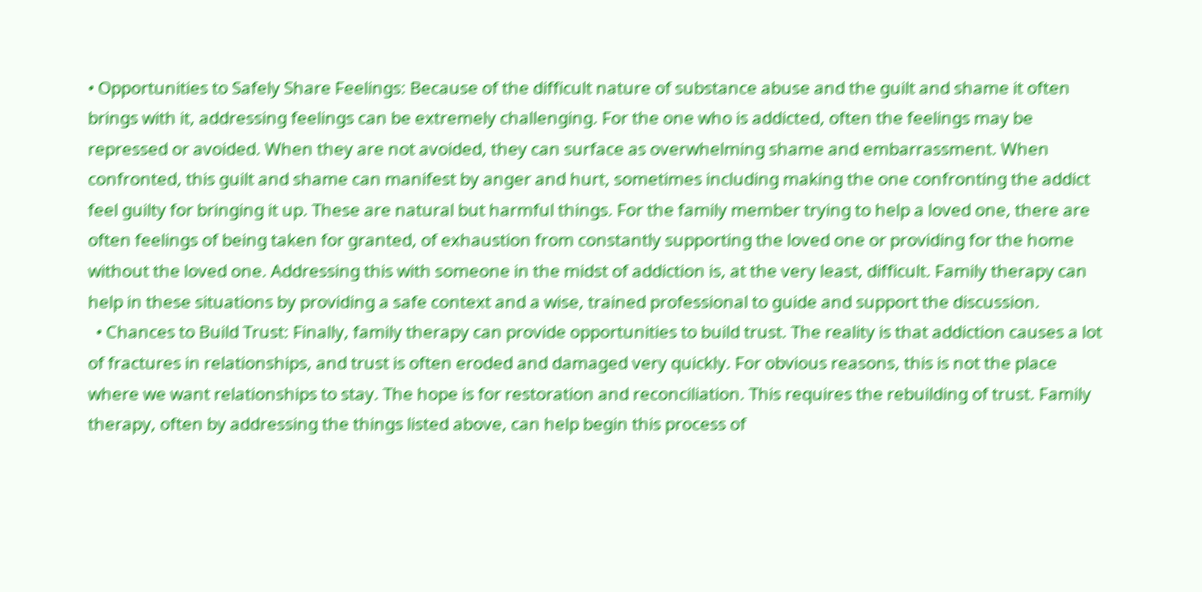• Opportunities to Safely Share Feelings: Because of the difficult nature of substance abuse and the guilt and shame it often brings with it, addressing feelings can be extremely challenging. For the one who is addicted, often the feelings may be repressed or avoided. When they are not avoided, they can surface as overwhelming shame and embarrassment. When confronted, this guilt and shame can manifest by anger and hurt, sometimes including making the one confronting the addict feel guilty for bringing it up. These are natural but harmful things. For the family member trying to help a loved one, there are often feelings of being taken for granted, of exhaustion from constantly supporting the loved one or providing for the home without the loved one. Addressing this with someone in the midst of addiction is, at the very least, difficult. Family therapy can help in these situations by providing a safe context and a wise, trained professional to guide and support the discussion.
  • Chances to Build Trust: Finally, family therapy can provide opportunities to build trust. The reality is that addiction causes a lot of fractures in relationships, and trust is often eroded and damaged very quickly. For obvious reasons, this is not the place where we want relationships to stay. The hope is for restoration and reconciliation. This requires the rebuilding of trust. Family therapy, often by addressing the things listed above, can help begin this process of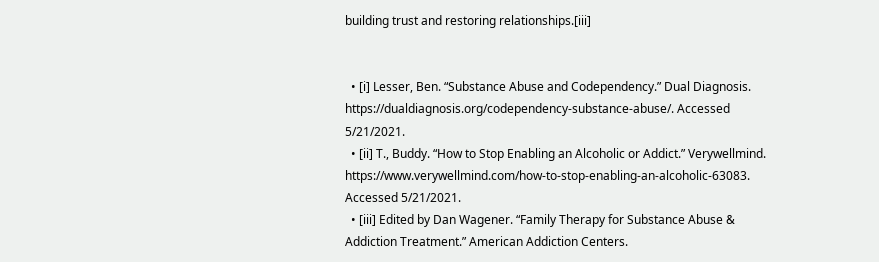building trust and restoring relationships.[iii]


  • [i] Lesser, Ben. “Substance Abuse and Codependency.” Dual Diagnosis. https://dualdiagnosis.org/codependency-substance-abuse/. Accessed 5/21/2021.
  • [ii] T., Buddy. “How to Stop Enabling an Alcoholic or Addict.” Verywellmind. https://www.verywellmind.com/how-to-stop-enabling-an-alcoholic-63083. Accessed 5/21/2021.
  • [iii] Edited by Dan Wagener. “Family Therapy for Substance Abuse & Addiction Treatment.” American Addiction Centers.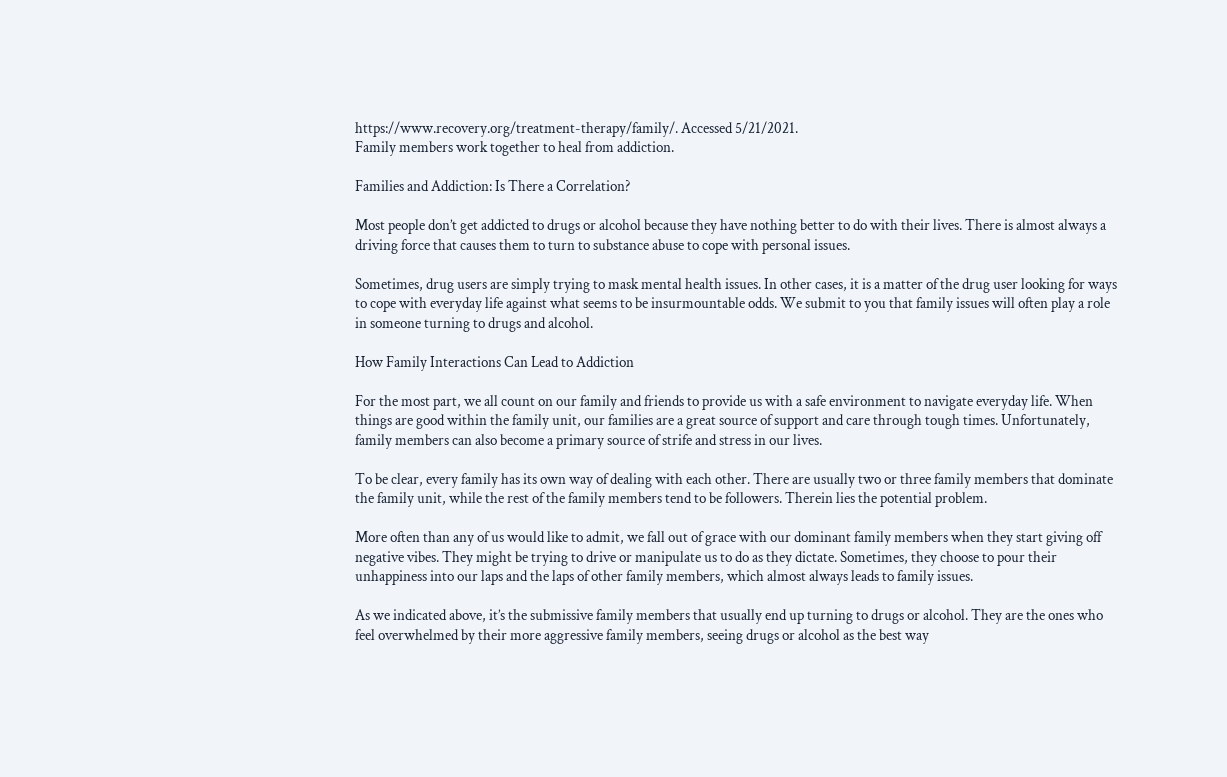https://www.recovery.org/treatment-therapy/family/. Accessed 5/21/2021.
Family members work together to heal from addiction.

Families and Addiction: Is There a Correlation?

Most people don’t get addicted to drugs or alcohol because they have nothing better to do with their lives. There is almost always a driving force that causes them to turn to substance abuse to cope with personal issues.

Sometimes, drug users are simply trying to mask mental health issues. In other cases, it is a matter of the drug user looking for ways to cope with everyday life against what seems to be insurmountable odds. We submit to you that family issues will often play a role in someone turning to drugs and alcohol.

How Family Interactions Can Lead to Addiction

For the most part, we all count on our family and friends to provide us with a safe environment to navigate everyday life. When things are good within the family unit, our families are a great source of support and care through tough times. Unfortunately, family members can also become a primary source of strife and stress in our lives.

To be clear, every family has its own way of dealing with each other. There are usually two or three family members that dominate the family unit, while the rest of the family members tend to be followers. Therein lies the potential problem.

More often than any of us would like to admit, we fall out of grace with our dominant family members when they start giving off negative vibes. They might be trying to drive or manipulate us to do as they dictate. Sometimes, they choose to pour their unhappiness into our laps and the laps of other family members, which almost always leads to family issues.

As we indicated above, it’s the submissive family members that usually end up turning to drugs or alcohol. They are the ones who feel overwhelmed by their more aggressive family members, seeing drugs or alcohol as the best way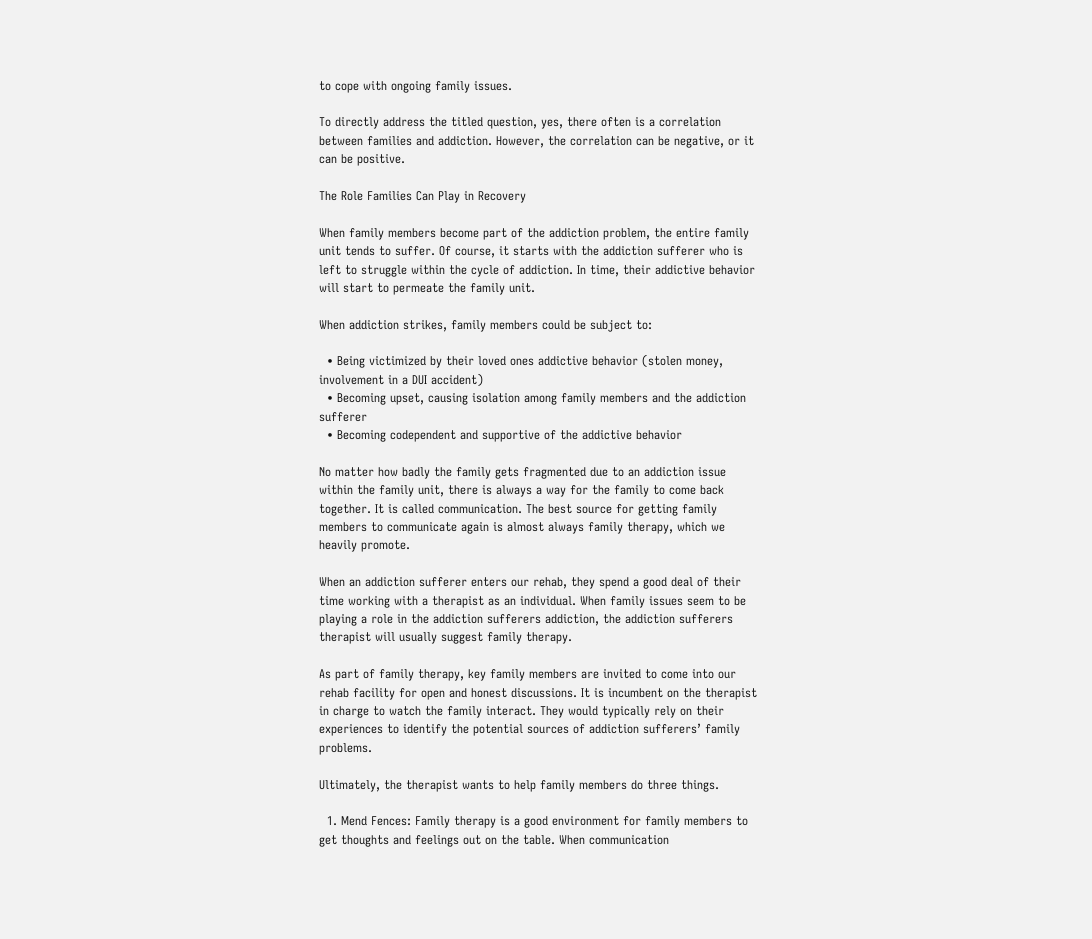to cope with ongoing family issues.

To directly address the titled question, yes, there often is a correlation between families and addiction. However, the correlation can be negative, or it can be positive.

The Role Families Can Play in Recovery

When family members become part of the addiction problem, the entire family unit tends to suffer. Of course, it starts with the addiction sufferer who is left to struggle within the cycle of addiction. In time, their addictive behavior will start to permeate the family unit.

When addiction strikes, family members could be subject to:

  • Being victimized by their loved ones addictive behavior (stolen money, involvement in a DUI accident)
  • Becoming upset, causing isolation among family members and the addiction sufferer
  • Becoming codependent and supportive of the addictive behavior

No matter how badly the family gets fragmented due to an addiction issue within the family unit, there is always a way for the family to come back together. It is called communication. The best source for getting family members to communicate again is almost always family therapy, which we heavily promote.

When an addiction sufferer enters our rehab, they spend a good deal of their time working with a therapist as an individual. When family issues seem to be playing a role in the addiction sufferers addiction, the addiction sufferers therapist will usually suggest family therapy.

As part of family therapy, key family members are invited to come into our rehab facility for open and honest discussions. It is incumbent on the therapist in charge to watch the family interact. They would typically rely on their experiences to identify the potential sources of addiction sufferers’ family problems.

Ultimately, the therapist wants to help family members do three things.

  1. Mend Fences: Family therapy is a good environment for family members to get thoughts and feelings out on the table. When communication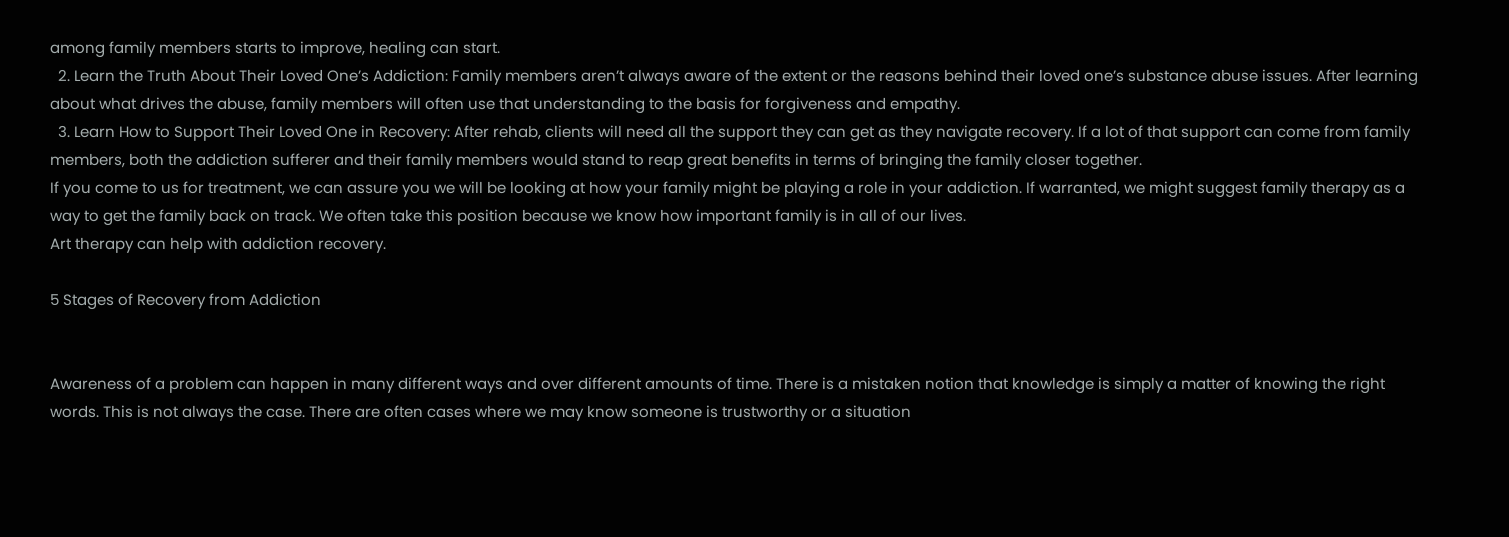among family members starts to improve, healing can start.
  2. Learn the Truth About Their Loved One’s Addiction: Family members aren’t always aware of the extent or the reasons behind their loved one’s substance abuse issues. After learning about what drives the abuse, family members will often use that understanding to the basis for forgiveness and empathy.
  3. Learn How to Support Their Loved One in Recovery: After rehab, clients will need all the support they can get as they navigate recovery. If a lot of that support can come from family members, both the addiction sufferer and their family members would stand to reap great benefits in terms of bringing the family closer together.
If you come to us for treatment, we can assure you we will be looking at how your family might be playing a role in your addiction. If warranted, we might suggest family therapy as a way to get the family back on track. We often take this position because we know how important family is in all of our lives.
Art therapy can help with addiction recovery.

5 Stages of Recovery from Addiction


Awareness of a problem can happen in many different ways and over different amounts of time. There is a mistaken notion that knowledge is simply a matter of knowing the right words. This is not always the case. There are often cases where we may know someone is trustworthy or a situation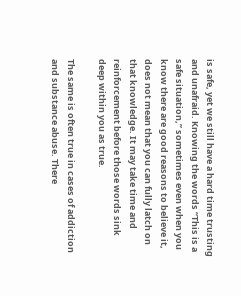is safe, yet we still have a hard time trusting and unafraid. Knowing the words “This is a safe situation,” sometimes even when you know there are good reasons to believe it, does not mean that you can fully latch on that knowledge. It may take time and reinforcement before those words sink deep within you as true.

The same is often true in cases of addiction and substance abuse. There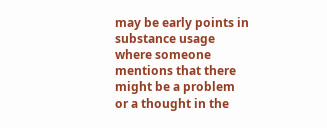may be early points in substance usage where someone mentions that there might be a problem or a thought in the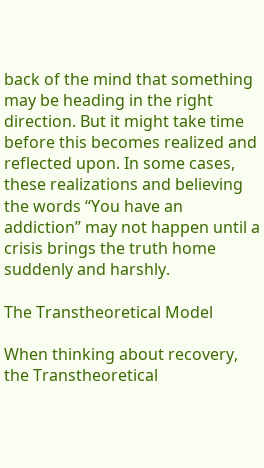back of the mind that something may be heading in the right direction. But it might take time before this becomes realized and reflected upon. In some cases, these realizations and believing the words “You have an addiction” may not happen until a crisis brings the truth home suddenly and harshly.

The Transtheoretical Model

When thinking about recovery, the Transtheoretical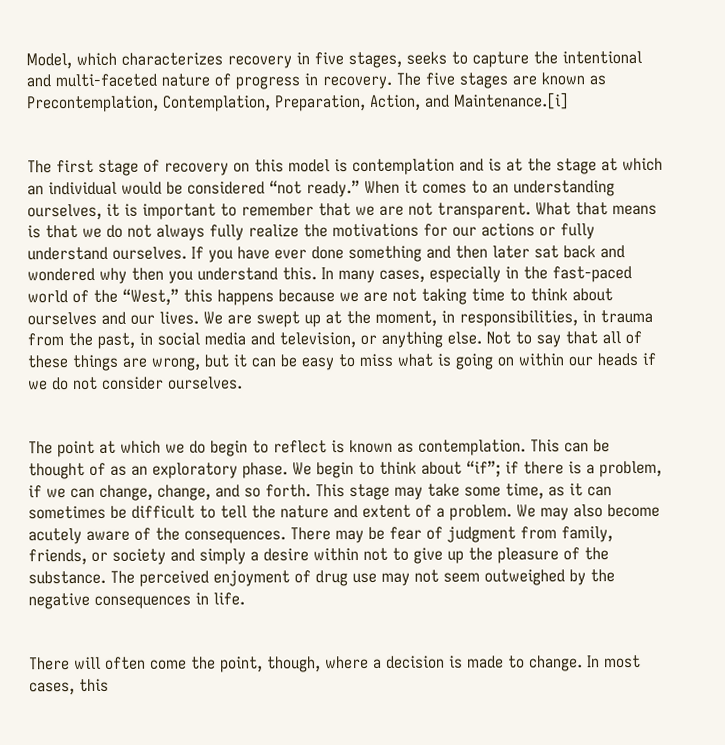Model, which characterizes recovery in five stages, seeks to capture the intentional and multi-faceted nature of progress in recovery. The five stages are known as Precontemplation, Contemplation, Preparation, Action, and Maintenance.[i]


The first stage of recovery on this model is contemplation and is at the stage at which an individual would be considered “not ready.” When it comes to an understanding ourselves, it is important to remember that we are not transparent. What that means is that we do not always fully realize the motivations for our actions or fully understand ourselves. If you have ever done something and then later sat back and wondered why then you understand this. In many cases, especially in the fast-paced world of the “West,” this happens because we are not taking time to think about ourselves and our lives. We are swept up at the moment, in responsibilities, in trauma from the past, in social media and television, or anything else. Not to say that all of these things are wrong, but it can be easy to miss what is going on within our heads if we do not consider ourselves.


The point at which we do begin to reflect is known as contemplation. This can be thought of as an exploratory phase. We begin to think about “if”; if there is a problem, if we can change, change, and so forth. This stage may take some time, as it can sometimes be difficult to tell the nature and extent of a problem. We may also become acutely aware of the consequences. There may be fear of judgment from family, friends, or society and simply a desire within not to give up the pleasure of the substance. The perceived enjoyment of drug use may not seem outweighed by the negative consequences in life.


There will often come the point, though, where a decision is made to change. In most cases, this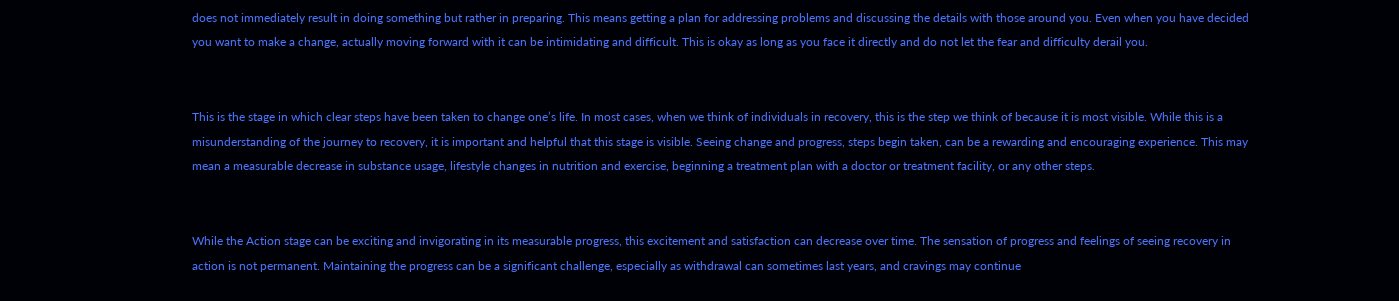does not immediately result in doing something but rather in preparing. This means getting a plan for addressing problems and discussing the details with those around you. Even when you have decided you want to make a change, actually moving forward with it can be intimidating and difficult. This is okay as long as you face it directly and do not let the fear and difficulty derail you.


This is the stage in which clear steps have been taken to change one’s life. In most cases, when we think of individuals in recovery, this is the step we think of because it is most visible. While this is a misunderstanding of the journey to recovery, it is important and helpful that this stage is visible. Seeing change and progress, steps begin taken, can be a rewarding and encouraging experience. This may mean a measurable decrease in substance usage, lifestyle changes in nutrition and exercise, beginning a treatment plan with a doctor or treatment facility, or any other steps.


While the Action stage can be exciting and invigorating in its measurable progress, this excitement and satisfaction can decrease over time. The sensation of progress and feelings of seeing recovery in action is not permanent. Maintaining the progress can be a significant challenge, especially as withdrawal can sometimes last years, and cravings may continue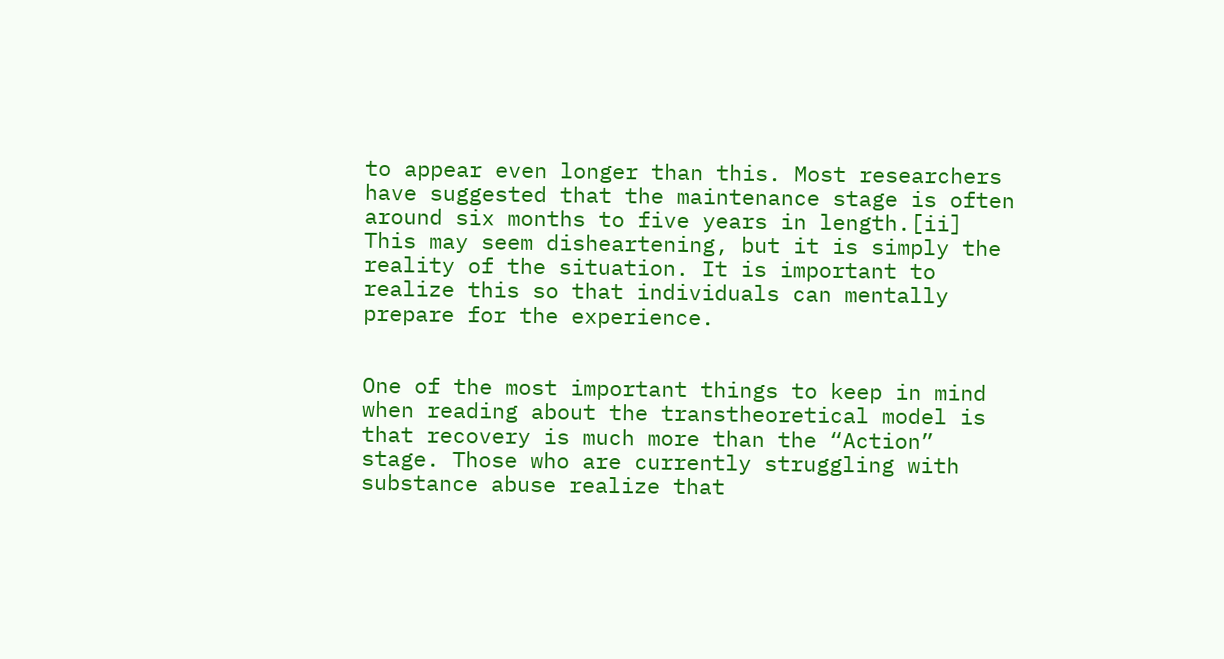to appear even longer than this. Most researchers have suggested that the maintenance stage is often around six months to five years in length.[ii] This may seem disheartening, but it is simply the reality of the situation. It is important to realize this so that individuals can mentally prepare for the experience.


One of the most important things to keep in mind when reading about the transtheoretical model is that recovery is much more than the “Action” stage. Those who are currently struggling with substance abuse realize that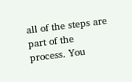all of the steps are part of the process. You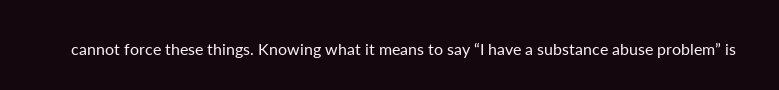cannot force these things. Knowing what it means to say “I have a substance abuse problem” is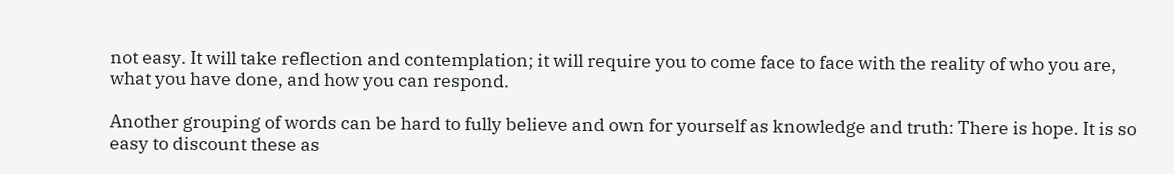not easy. It will take reflection and contemplation; it will require you to come face to face with the reality of who you are, what you have done, and how you can respond.

Another grouping of words can be hard to fully believe and own for yourself as knowledge and truth: There is hope. It is so easy to discount these as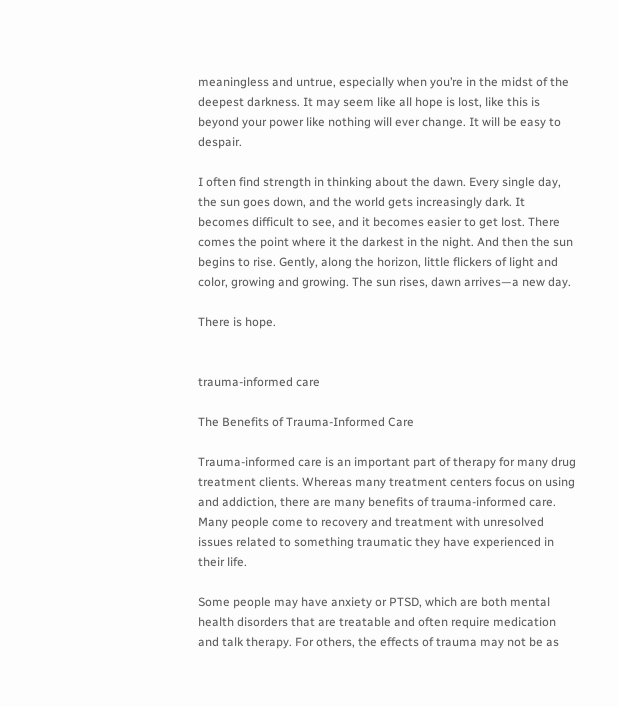meaningless and untrue, especially when you’re in the midst of the deepest darkness. It may seem like all hope is lost, like this is beyond your power like nothing will ever change. It will be easy to despair.

I often find strength in thinking about the dawn. Every single day, the sun goes down, and the world gets increasingly dark. It becomes difficult to see, and it becomes easier to get lost. There comes the point where it the darkest in the night. And then the sun begins to rise. Gently, along the horizon, little flickers of light and color, growing and growing. The sun rises, dawn arrives—a new day.

There is hope.


trauma-informed care

The Benefits of Trauma-Informed Care

Trauma-informed care is an important part of therapy for many drug treatment clients. Whereas many treatment centers focus on using and addiction, there are many benefits of trauma-informed care. Many people come to recovery and treatment with unresolved issues related to something traumatic they have experienced in their life.

Some people may have anxiety or PTSD, which are both mental health disorders that are treatable and often require medication and talk therapy. For others, the effects of trauma may not be as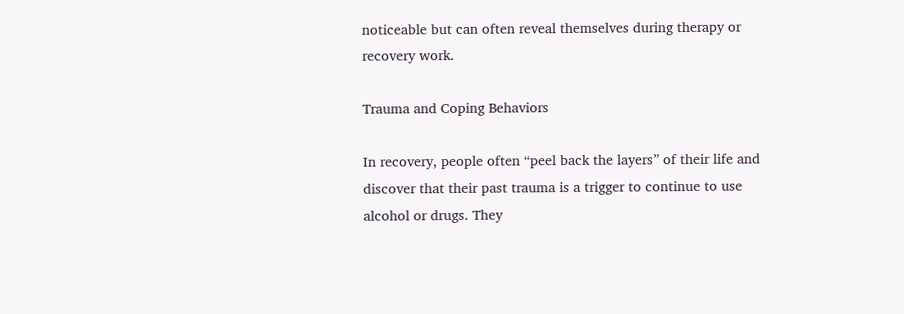noticeable but can often reveal themselves during therapy or recovery work.

Trauma and Coping Behaviors

In recovery, people often “peel back the layers” of their life and discover that their past trauma is a trigger to continue to use alcohol or drugs. They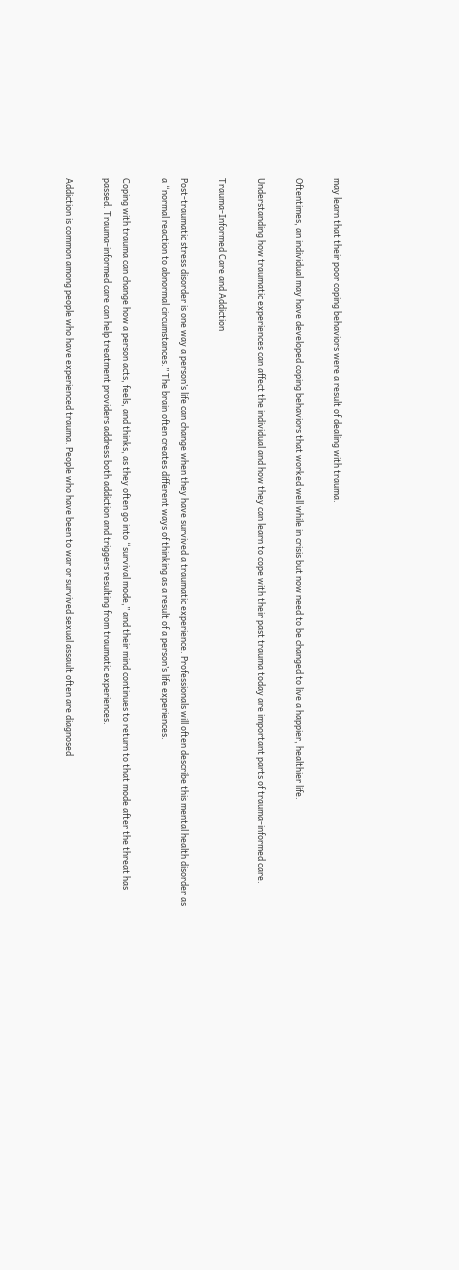may learn that their poor coping behaviors were a result of dealing with trauma.

Oftentimes, an individual may have developed coping behaviors that worked well while in crisis but now need to be changed to live a happier, healthier life.

Understanding how traumatic experiences can affect the individual and how they can learn to cope with their past trauma today are important parts of trauma-informed care.

Trauma-Informed Care and Addiction

Post-traumatic stress disorder is one way a person’s life can change when they have survived a traumatic experience. Professionals will often describe this mental health disorder as a “normal reaction to abnormal circumstances.” The brain often creates different ways of thinking as a result of a person’s life experiences.

Coping with trauma can change how a person acts, feels, and thinks, as they often go into “survival mode,” and their mind continues to return to that mode after the threat has passed. Trauma-informed care can help treatment providers address both addiction and triggers resulting from traumatic experiences.

Addiction is common among people who have experienced trauma. People who have been to war or survived sexual assault often are diagnosed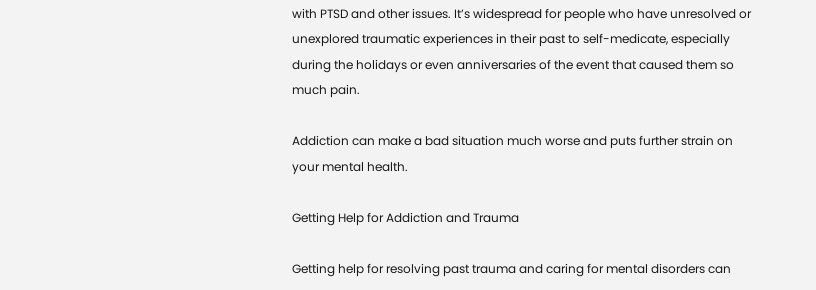with PTSD and other issues. It’s widespread for people who have unresolved or unexplored traumatic experiences in their past to self-medicate, especially during the holidays or even anniversaries of the event that caused them so much pain.

Addiction can make a bad situation much worse and puts further strain on your mental health.

Getting Help for Addiction and Trauma

Getting help for resolving past trauma and caring for mental disorders can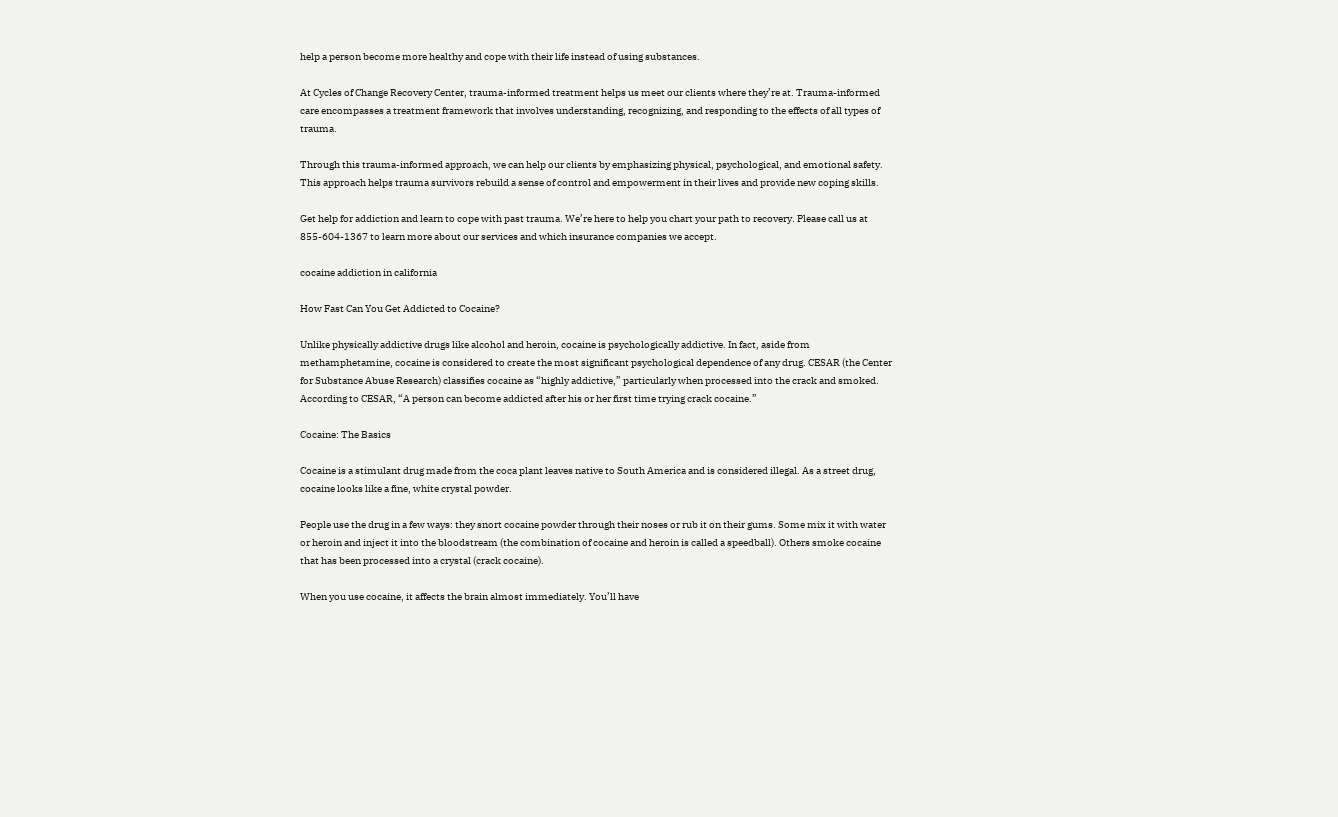help a person become more healthy and cope with their life instead of using substances.

At Cycles of Change Recovery Center, trauma-informed treatment helps us meet our clients where they’re at. Trauma-informed care encompasses a treatment framework that involves understanding, recognizing, and responding to the effects of all types of trauma.

Through this trauma-informed approach, we can help our clients by emphasizing physical, psychological, and emotional safety. This approach helps trauma survivors rebuild a sense of control and empowerment in their lives and provide new coping skills.

Get help for addiction and learn to cope with past trauma. We’re here to help you chart your path to recovery. Please call us at 855-604-1367 to learn more about our services and which insurance companies we accept.

cocaine addiction in california

How Fast Can You Get Addicted to Cocaine?

Unlike physically addictive drugs like alcohol and heroin, cocaine is psychologically addictive. In fact, aside from methamphetamine, cocaine is considered to create the most significant psychological dependence of any drug. CESAR (the Center for Substance Abuse Research) classifies cocaine as “highly addictive,” particularly when processed into the crack and smoked. According to CESAR, “A person can become addicted after his or her first time trying crack cocaine.”

Cocaine: The Basics

Cocaine is a stimulant drug made from the coca plant leaves native to South America and is considered illegal. As a street drug, cocaine looks like a fine, white crystal powder.

People use the drug in a few ways: they snort cocaine powder through their noses or rub it on their gums. Some mix it with water or heroin and inject it into the bloodstream (the combination of cocaine and heroin is called a speedball). Others smoke cocaine that has been processed into a crystal (crack cocaine).

When you use cocaine, it affects the brain almost immediately. You’ll have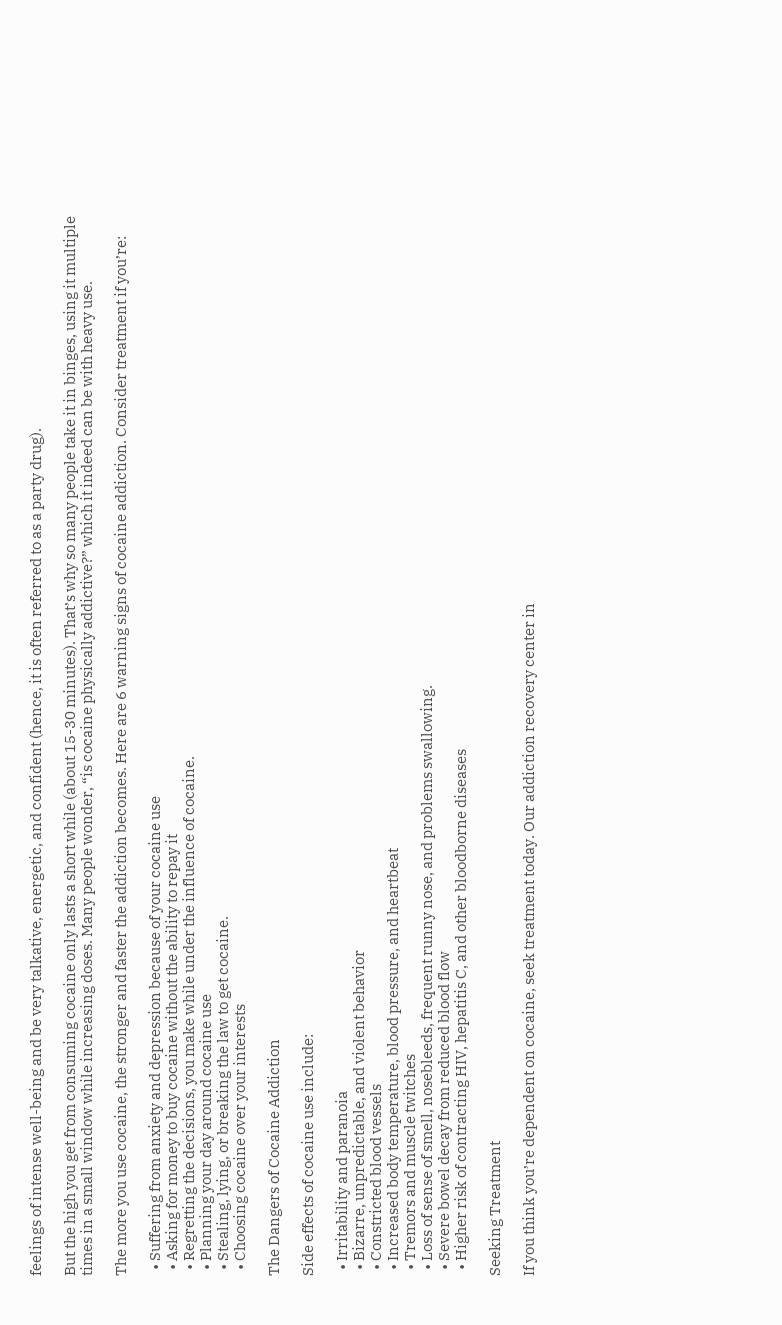feelings of intense well-being and be very talkative, energetic, and confident (hence, it is often referred to as a party drug).

But the high you get from consuming cocaine only lasts a short while (about 15-30 minutes). That’s why so many people take it in binges, using it multiple times in a small window while increasing doses. Many people wonder, “is cocaine physically addictive?” which it indeed can be with heavy use.

The more you use cocaine, the stronger and faster the addiction becomes. Here are 6 warning signs of cocaine addiction. Consider treatment if you’re:

  • Suffering from anxiety and depression because of your cocaine use
  • Asking for money to buy cocaine without the ability to repay it
  • Regretting the decisions, you make while under the influence of cocaine.
  • Planning your day around cocaine use
  • Stealing, lying, or breaking the law to get cocaine.
  • Choosing cocaine over your interests

The Dangers of Cocaine Addiction

Side effects of cocaine use include:

  • Irritability and paranoia
  • Bizarre, unpredictable, and violent behavior
  • Constricted blood vessels
  • Increased body temperature, blood pressure, and heartbeat
  • Tremors and muscle twitches
  • Loss of sense of smell, nosebleeds, frequent runny nose, and problems swallowing.
  • Severe bowel decay from reduced blood flow
  • Higher risk of contracting HIV, hepatitis C, and other bloodborne diseases

Seeking Treatment

If you think you’re dependent on cocaine, seek treatment today. Our addiction recovery center in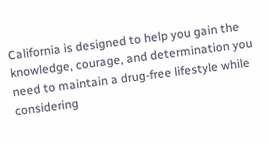California is designed to help you gain the knowledge, courage, and determination you need to maintain a drug-free lifestyle while considering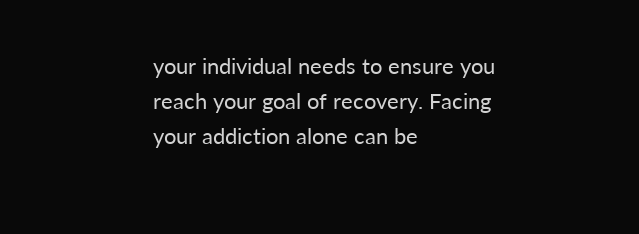your individual needs to ensure you reach your goal of recovery. Facing your addiction alone can be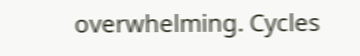overwhelming. Cycles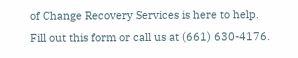of Change Recovery Services is here to help. Fill out this form or call us at (661) 630-4176.